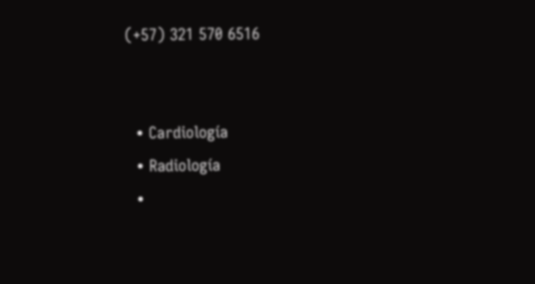(+57) 321 570 6516


  • Cardiología
  • Radiología
  •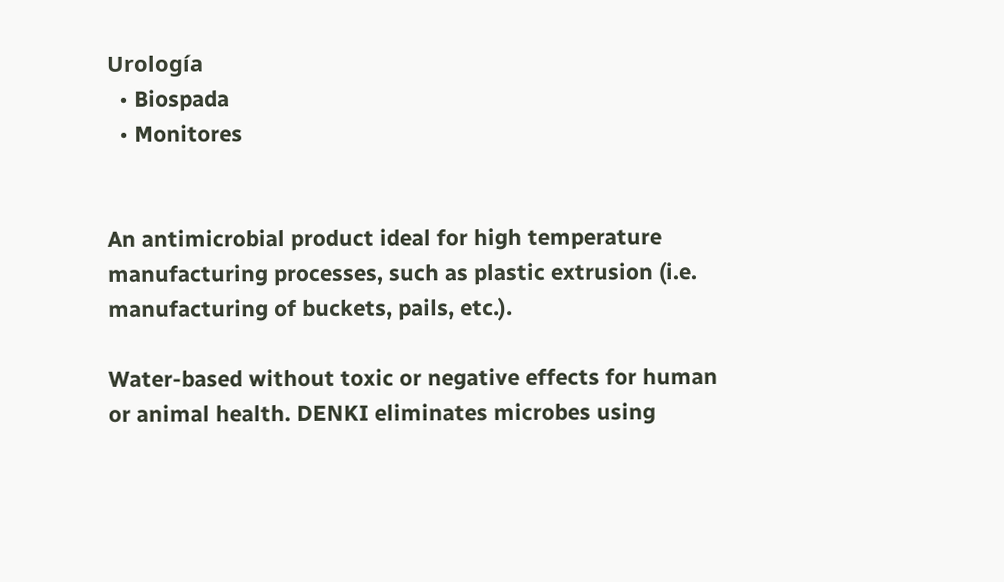Urología
  • Biospada
  • Monitores


An antimicrobial product ideal for high temperature manufacturing processes, such as plastic extrusion (i.e. manufacturing of buckets, pails, etc.).

Water-based without toxic or negative effects for human or animal health. DENKI eliminates microbes using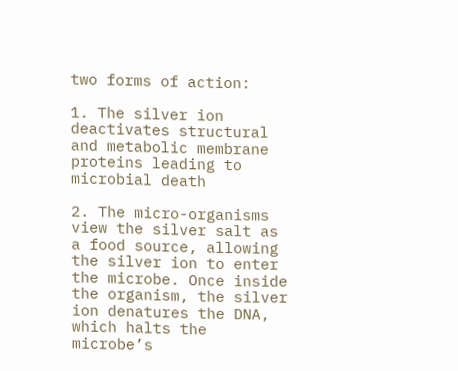two forms of action:

1. The silver ion deactivates structural and metabolic membrane proteins leading to microbial death

2. The micro-organisms view the silver salt as a food source, allowing the silver ion to enter the microbe. Once inside the organism, the silver ion denatures the DNA, which halts the microbe’s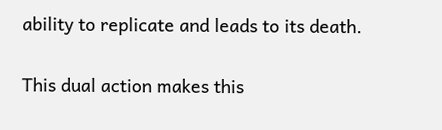ability to replicate and leads to its death.

This dual action makes this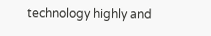technology highly and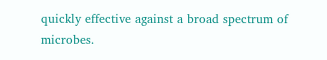quickly effective against a broad spectrum of microbes.